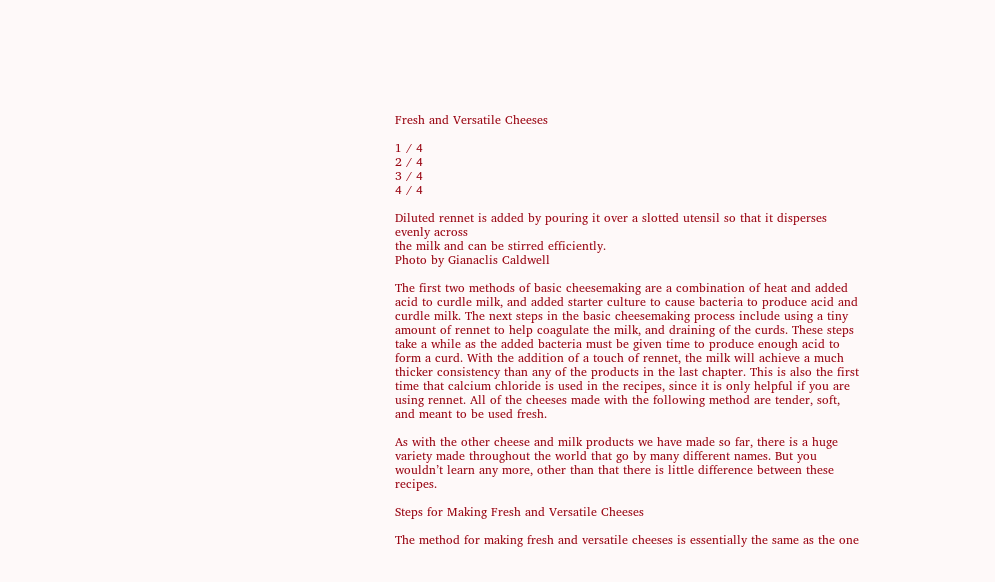Fresh and Versatile Cheeses

1 / 4
2 / 4
3 / 4
4 / 4

Diluted rennet is added by pouring it over a slotted utensil so that it disperses evenly across
the milk and can be stirred efficiently.
Photo by Gianaclis Caldwell

The first two methods of basic cheesemaking are a combination of heat and added acid to curdle milk, and added starter culture to cause bacteria to produce acid and curdle milk. The next steps in the basic cheesemaking process include using a tiny amount of rennet to help coagulate the milk, and draining of the curds. These steps take a while as the added bacteria must be given time to produce enough acid to form a curd. With the addition of a touch of rennet, the milk will achieve a much thicker consistency than any of the products in the last chapter. This is also the first time that calcium chloride is used in the recipes, since it is only helpful if you are using rennet. All of the cheeses made with the following method are tender, soft, and meant to be used fresh.

As with the other cheese and milk products we have made so far, there is a huge variety made throughout the world that go by many different names. But you wouldn’t learn any more, other than that there is little difference between these recipes.

Steps for Making Fresh and Versatile Cheeses

The method for making fresh and versatile cheeses is essentially the same as the one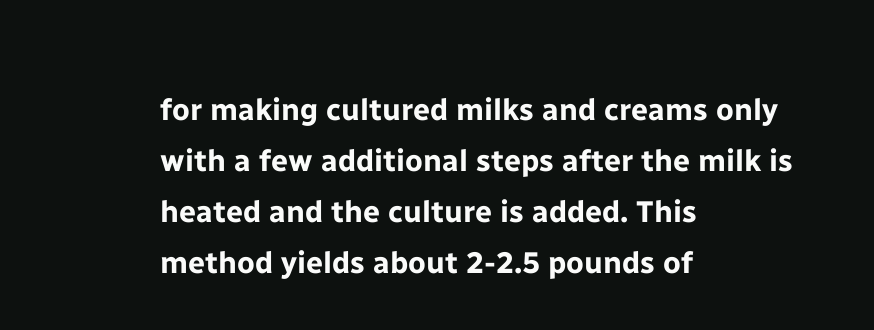for making cultured milks and creams only with a few additional steps after the milk is heated and the culture is added. This method yields about 2-2.5 pounds of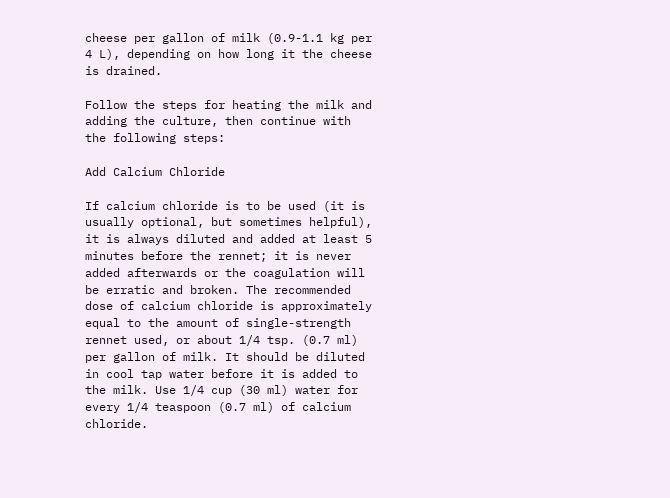cheese per gallon of milk (0.9-1.1 kg per 4 L), depending on how long it the cheese is drained.

Follow the steps for heating the milk and adding the culture, then continue with the following steps:

Add Calcium Chloride

If calcium chloride is to be used (it is usually optional, but sometimes helpful), it is always diluted and added at least 5 minutes before the rennet; it is never added afterwards or the coagulation will be erratic and broken. The recommended dose of calcium chloride is approximately equal to the amount of single-strength rennet used, or about 1/4 tsp. (0.7 ml) per gallon of milk. It should be diluted in cool tap water before it is added to the milk. Use 1/4 cup (30 ml) water for every 1/4 teaspoon (0.7 ml) of calcium chloride.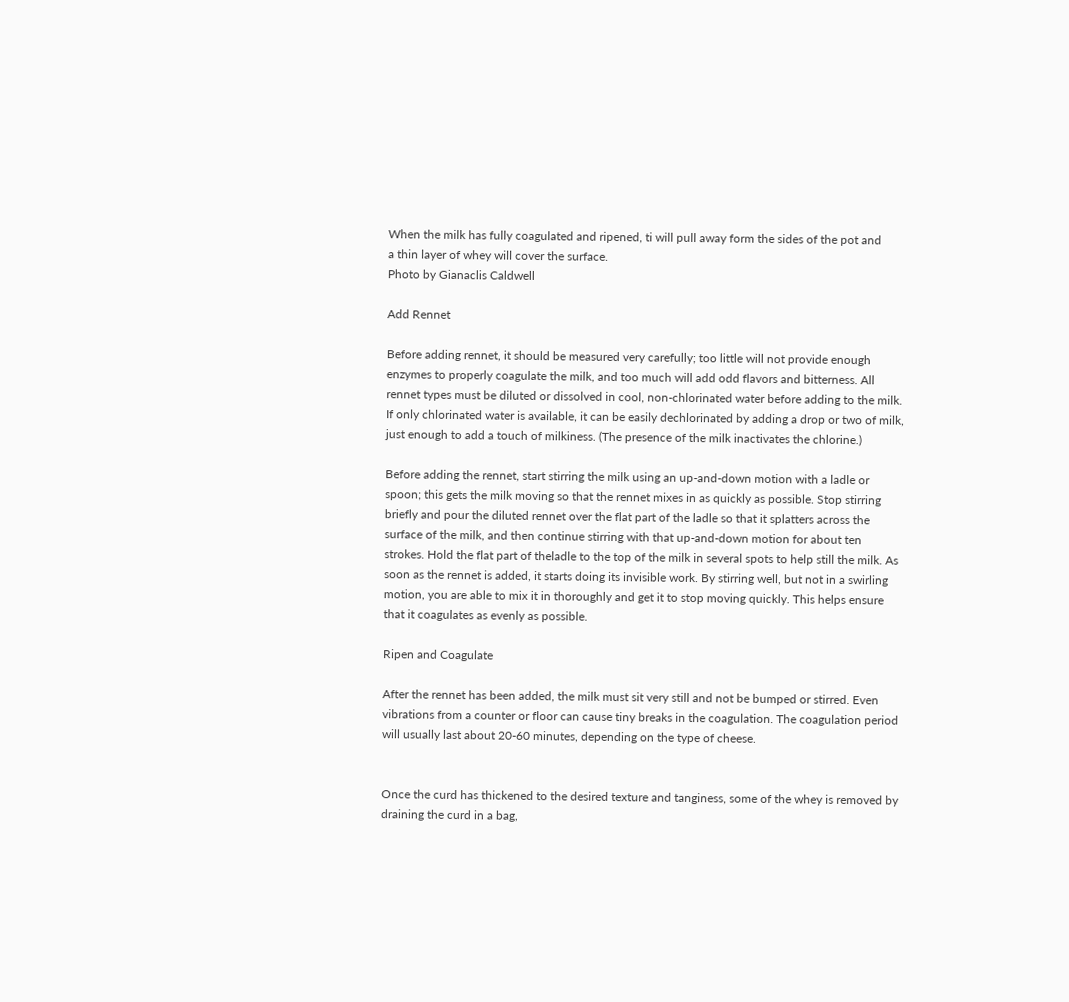When the milk has fully coagulated and ripened, ti will pull away form the sides of the pot and
a thin layer of whey will cover the surface.
Photo by Gianaclis Caldwell

Add Rennet

Before adding rennet, it should be measured very carefully; too little will not provide enough enzymes to properly coagulate the milk, and too much will add odd flavors and bitterness. All rennet types must be diluted or dissolved in cool, non-chlorinated water before adding to the milk. If only chlorinated water is available, it can be easily dechlorinated by adding a drop or two of milk, just enough to add a touch of milkiness. (The presence of the milk inactivates the chlorine.)

Before adding the rennet, start stirring the milk using an up-and-down motion with a ladle or spoon; this gets the milk moving so that the rennet mixes in as quickly as possible. Stop stirring briefly and pour the diluted rennet over the flat part of the ladle so that it splatters across the surface of the milk, and then continue stirring with that up-and-down motion for about ten strokes. Hold the flat part of theladle to the top of the milk in several spots to help still the milk. As soon as the rennet is added, it starts doing its invisible work. By stirring well, but not in a swirling motion, you are able to mix it in thoroughly and get it to stop moving quickly. This helps ensure that it coagulates as evenly as possible.

Ripen and Coagulate

After the rennet has been added, the milk must sit very still and not be bumped or stirred. Even vibrations from a counter or floor can cause tiny breaks in the coagulation. The coagulation period will usually last about 20-60 minutes, depending on the type of cheese.


Once the curd has thickened to the desired texture and tanginess, some of the whey is removed by draining the curd in a bag,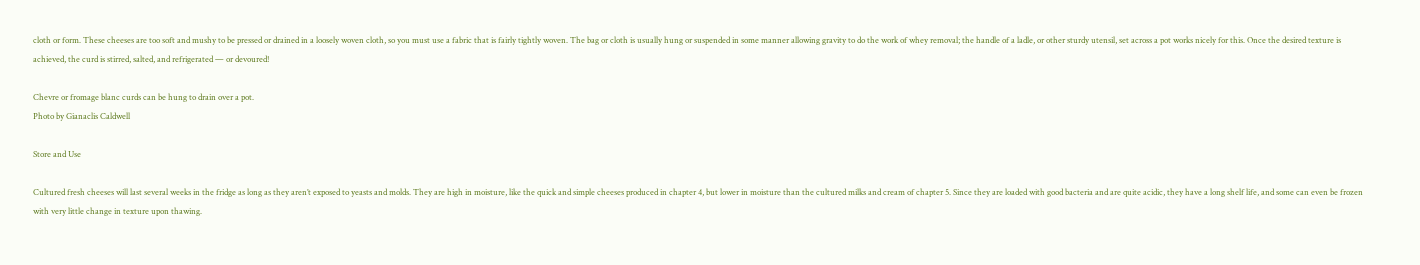cloth or form. These cheeses are too soft and mushy to be pressed or drained in a loosely woven cloth, so you must use a fabric that is fairly tightly woven. The bag or cloth is usually hung or suspended in some manner allowing gravity to do the work of whey removal; the handle of a ladle, or other sturdy utensil, set across a pot works nicely for this. Once the desired texture is achieved, the curd is stirred, salted, and refrigerated — or devoured!

Chevre or fromage blanc curds can be hung to drain over a pot.
Photo by Gianaclis Caldwell

Store and Use

Cultured fresh cheeses will last several weeks in the fridge as long as they aren’t exposed to yeasts and molds. They are high in moisture, like the quick and simple cheeses produced in chapter 4, but lower in moisture than the cultured milks and cream of chapter 5. Since they are loaded with good bacteria and are quite acidic, they have a long shelf life, and some can even be frozen with very little change in texture upon thawing.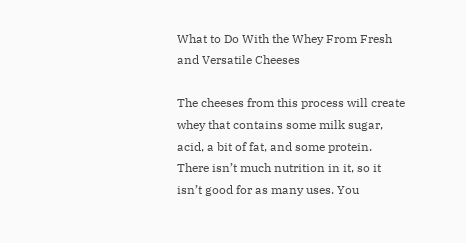What to Do With the Whey From Fresh and Versatile Cheeses

The cheeses from this process will create whey that contains some milk sugar, acid, a bit of fat, and some protein. There isn’t much nutrition in it, so it isn’t good for as many uses. You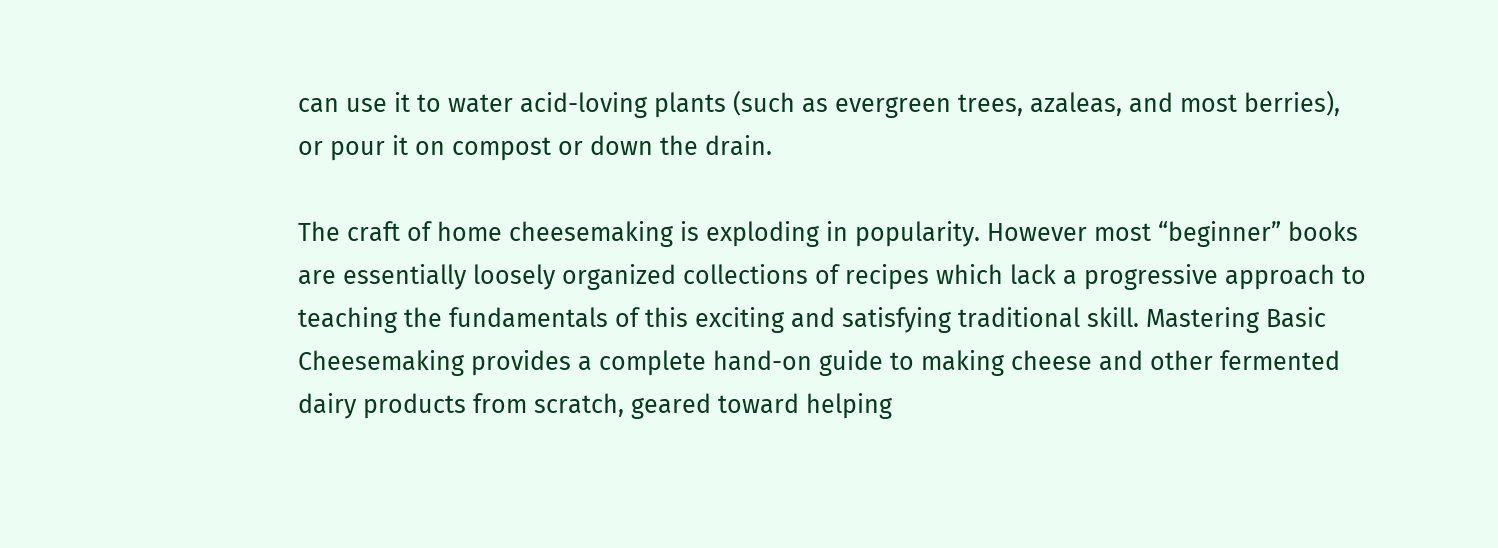can use it to water acid-loving plants (such as evergreen trees, azaleas, and most berries), or pour it on compost or down the drain.

The craft of home cheesemaking is exploding in popularity. However most “beginner” books are essentially loosely organized collections of recipes which lack a progressive approach to teaching the fundamentals of this exciting and satisfying traditional skill. Mastering Basic Cheesemaking provides a complete hand-on guide to making cheese and other fermented dairy products from scratch, geared toward helping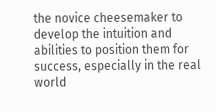the novice cheesemaker to develop the intuition and abilities to position them for success, especially in the real world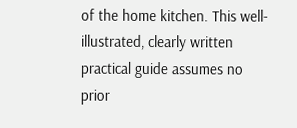of the home kitchen. This well-illustrated, clearly written practical guide assumes no prior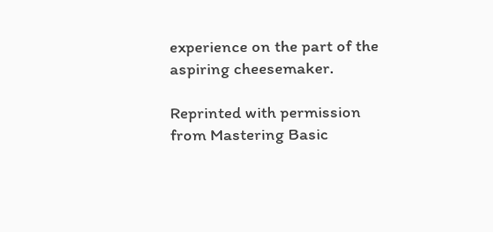experience on the part of the aspiring cheesemaker.

Reprinted with permission from Mastering Basic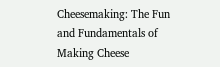Cheesemaking: The Fun and Fundamentals of Making Cheese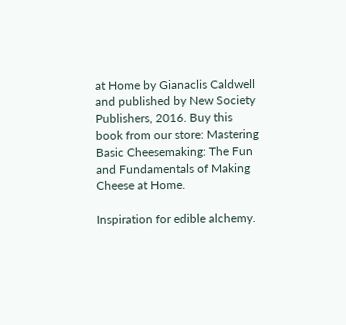at Home by Gianaclis Caldwell and published by New Society Publishers, 2016. Buy this book from our store: Mastering Basic Cheesemaking: The Fun and Fundamentals of Making Cheese at Home.

Inspiration for edible alchemy.